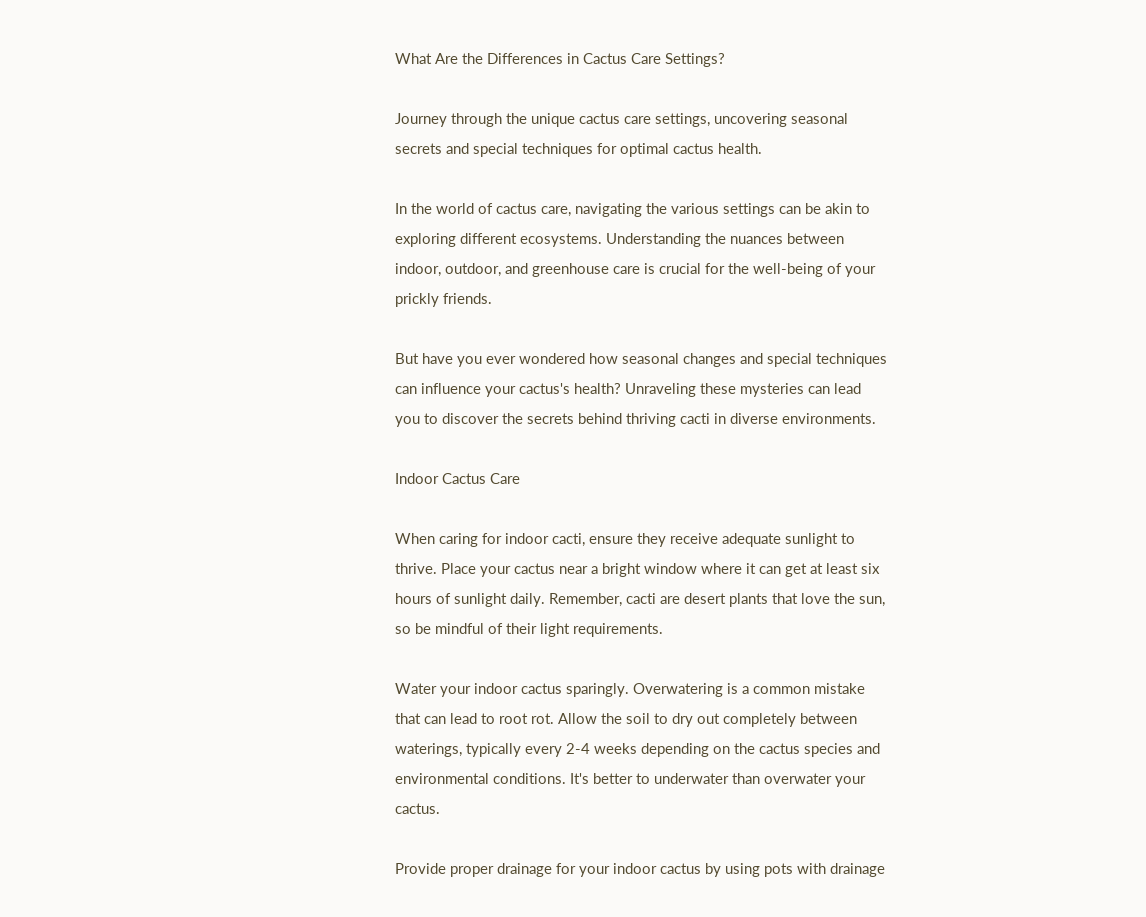What Are the Differences in Cactus Care Settings?

Journey through the unique cactus care settings, uncovering seasonal secrets and special techniques for optimal cactus health.

In the world of cactus care, navigating the various settings can be akin to exploring different ecosystems. Understanding the nuances between indoor, outdoor, and greenhouse care is crucial for the well-being of your prickly friends.

But have you ever wondered how seasonal changes and special techniques can influence your cactus's health? Unraveling these mysteries can lead you to discover the secrets behind thriving cacti in diverse environments.

Indoor Cactus Care

When caring for indoor cacti, ensure they receive adequate sunlight to thrive. Place your cactus near a bright window where it can get at least six hours of sunlight daily. Remember, cacti are desert plants that love the sun, so be mindful of their light requirements.

Water your indoor cactus sparingly. Overwatering is a common mistake that can lead to root rot. Allow the soil to dry out completely between waterings, typically every 2-4 weeks depending on the cactus species and environmental conditions. It's better to underwater than overwater your cactus.

Provide proper drainage for your indoor cactus by using pots with drainage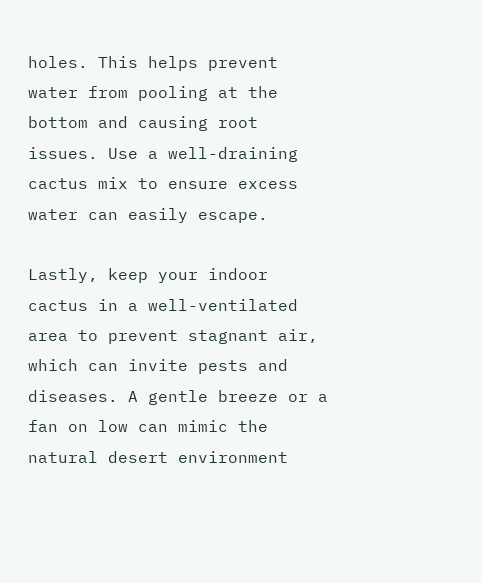holes. This helps prevent water from pooling at the bottom and causing root issues. Use a well-draining cactus mix to ensure excess water can easily escape.

Lastly, keep your indoor cactus in a well-ventilated area to prevent stagnant air, which can invite pests and diseases. A gentle breeze or a fan on low can mimic the natural desert environment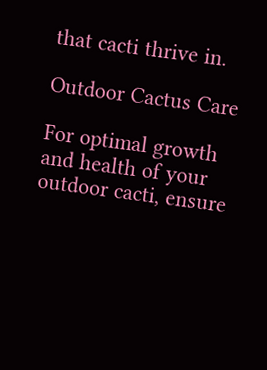that cacti thrive in.

Outdoor Cactus Care

For optimal growth and health of your outdoor cacti, ensure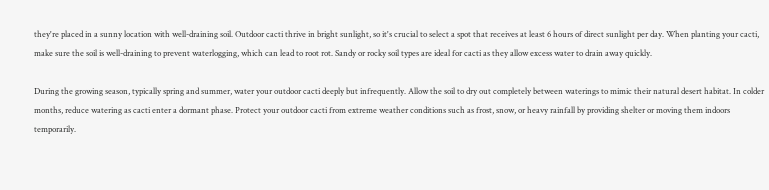they're placed in a sunny location with well-draining soil. Outdoor cacti thrive in bright sunlight, so it's crucial to select a spot that receives at least 6 hours of direct sunlight per day. When planting your cacti, make sure the soil is well-draining to prevent waterlogging, which can lead to root rot. Sandy or rocky soil types are ideal for cacti as they allow excess water to drain away quickly.

During the growing season, typically spring and summer, water your outdoor cacti deeply but infrequently. Allow the soil to dry out completely between waterings to mimic their natural desert habitat. In colder months, reduce watering as cacti enter a dormant phase. Protect your outdoor cacti from extreme weather conditions such as frost, snow, or heavy rainfall by providing shelter or moving them indoors temporarily.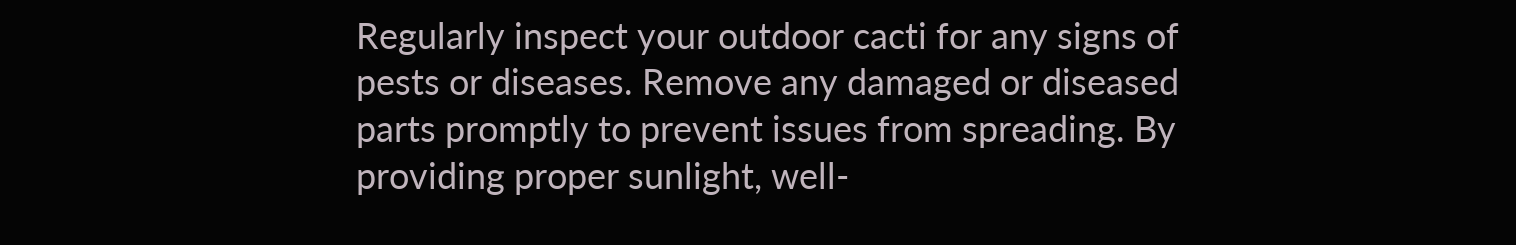Regularly inspect your outdoor cacti for any signs of pests or diseases. Remove any damaged or diseased parts promptly to prevent issues from spreading. By providing proper sunlight, well-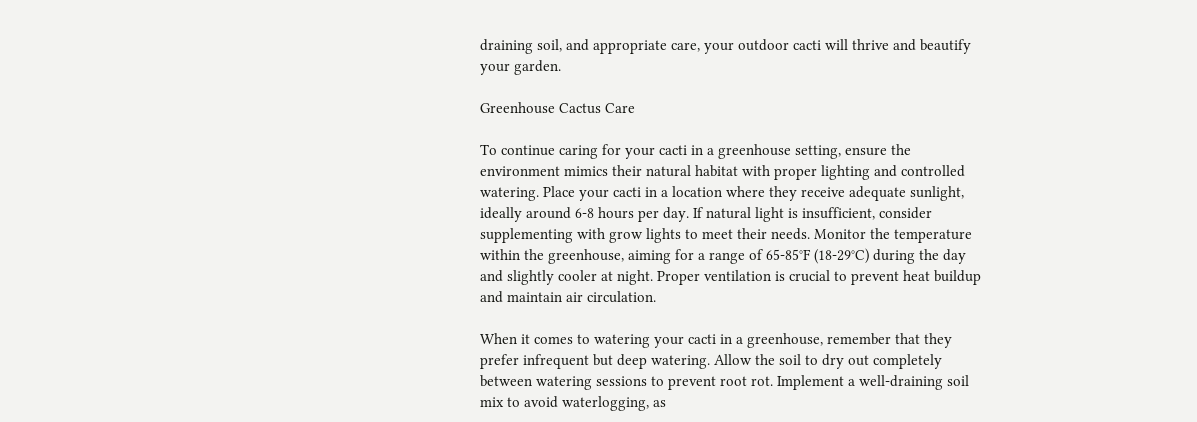draining soil, and appropriate care, your outdoor cacti will thrive and beautify your garden.

Greenhouse Cactus Care

To continue caring for your cacti in a greenhouse setting, ensure the environment mimics their natural habitat with proper lighting and controlled watering. Place your cacti in a location where they receive adequate sunlight, ideally around 6-8 hours per day. If natural light is insufficient, consider supplementing with grow lights to meet their needs. Monitor the temperature within the greenhouse, aiming for a range of 65-85°F (18-29°C) during the day and slightly cooler at night. Proper ventilation is crucial to prevent heat buildup and maintain air circulation.

When it comes to watering your cacti in a greenhouse, remember that they prefer infrequent but deep watering. Allow the soil to dry out completely between watering sessions to prevent root rot. Implement a well-draining soil mix to avoid waterlogging, as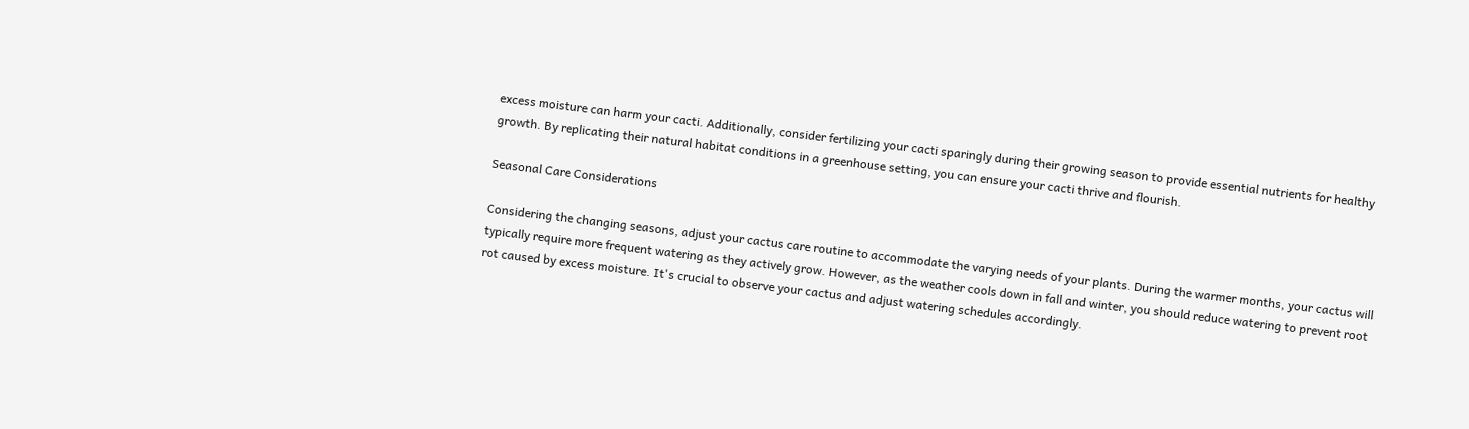excess moisture can harm your cacti. Additionally, consider fertilizing your cacti sparingly during their growing season to provide essential nutrients for healthy growth. By replicating their natural habitat conditions in a greenhouse setting, you can ensure your cacti thrive and flourish.

Seasonal Care Considerations

Considering the changing seasons, adjust your cactus care routine to accommodate the varying needs of your plants. During the warmer months, your cactus will typically require more frequent watering as they actively grow. However, as the weather cools down in fall and winter, you should reduce watering to prevent root rot caused by excess moisture. It's crucial to observe your cactus and adjust watering schedules accordingly.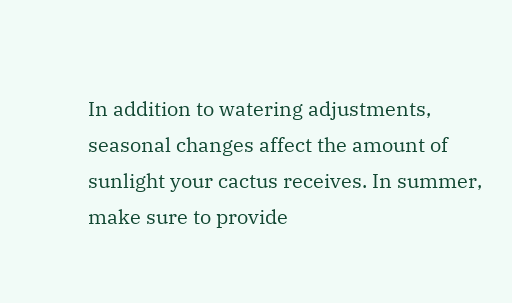In addition to watering adjustments, seasonal changes affect the amount of sunlight your cactus receives. In summer, make sure to provide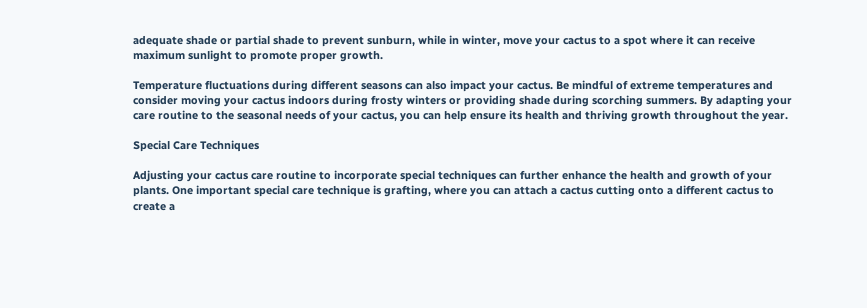adequate shade or partial shade to prevent sunburn, while in winter, move your cactus to a spot where it can receive maximum sunlight to promote proper growth.

Temperature fluctuations during different seasons can also impact your cactus. Be mindful of extreme temperatures and consider moving your cactus indoors during frosty winters or providing shade during scorching summers. By adapting your care routine to the seasonal needs of your cactus, you can help ensure its health and thriving growth throughout the year.

Special Care Techniques

Adjusting your cactus care routine to incorporate special techniques can further enhance the health and growth of your plants. One important special care technique is grafting, where you can attach a cactus cutting onto a different cactus to create a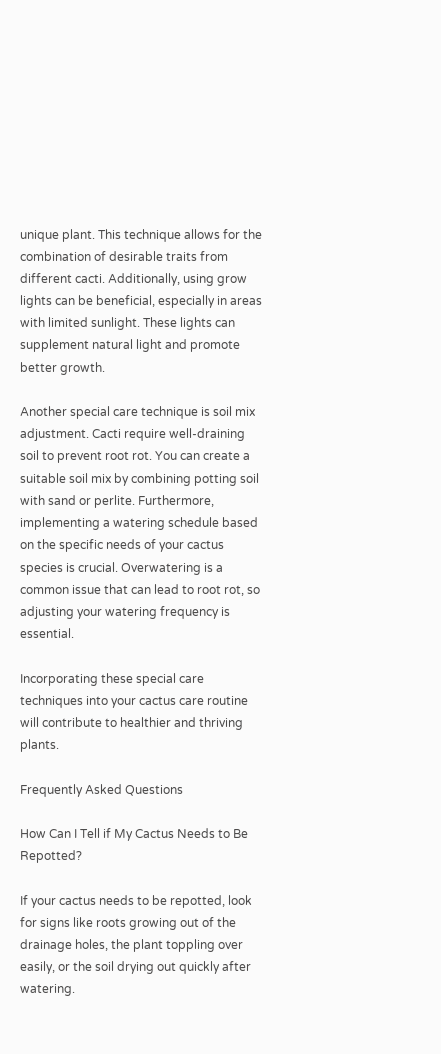unique plant. This technique allows for the combination of desirable traits from different cacti. Additionally, using grow lights can be beneficial, especially in areas with limited sunlight. These lights can supplement natural light and promote better growth.

Another special care technique is soil mix adjustment. Cacti require well-draining soil to prevent root rot. You can create a suitable soil mix by combining potting soil with sand or perlite. Furthermore, implementing a watering schedule based on the specific needs of your cactus species is crucial. Overwatering is a common issue that can lead to root rot, so adjusting your watering frequency is essential.

Incorporating these special care techniques into your cactus care routine will contribute to healthier and thriving plants.

Frequently Asked Questions

How Can I Tell if My Cactus Needs to Be Repotted?

If your cactus needs to be repotted, look for signs like roots growing out of the drainage holes, the plant toppling over easily, or the soil drying out quickly after watering.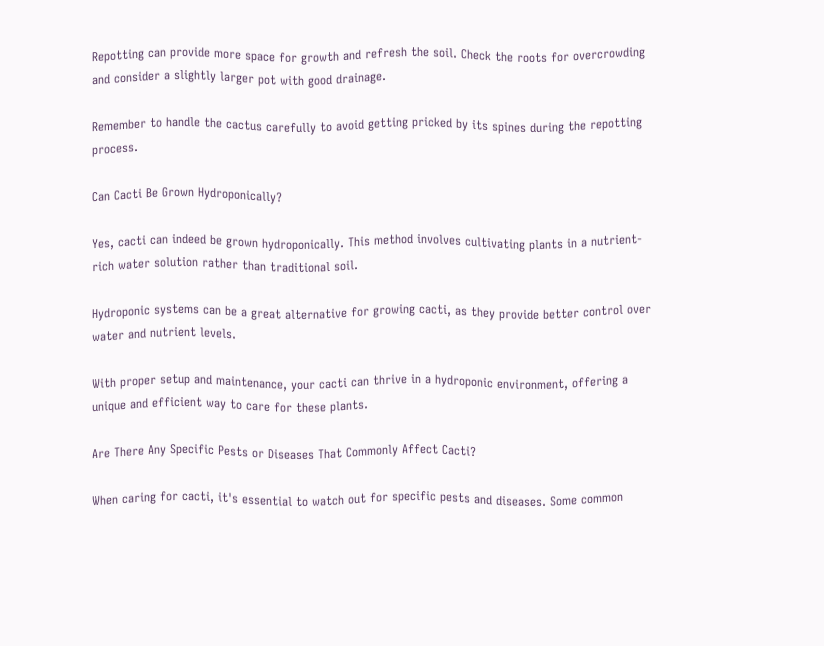Repotting can provide more space for growth and refresh the soil. Check the roots for overcrowding and consider a slightly larger pot with good drainage.

Remember to handle the cactus carefully to avoid getting pricked by its spines during the repotting process.

Can Cacti Be Grown Hydroponically?

Yes, cacti can indeed be grown hydroponically. This method involves cultivating plants in a nutrient-rich water solution rather than traditional soil.

Hydroponic systems can be a great alternative for growing cacti, as they provide better control over water and nutrient levels.

With proper setup and maintenance, your cacti can thrive in a hydroponic environment, offering a unique and efficient way to care for these plants.

Are There Any Specific Pests or Diseases That Commonly Affect Cacti?

When caring for cacti, it's essential to watch out for specific pests and diseases. Some common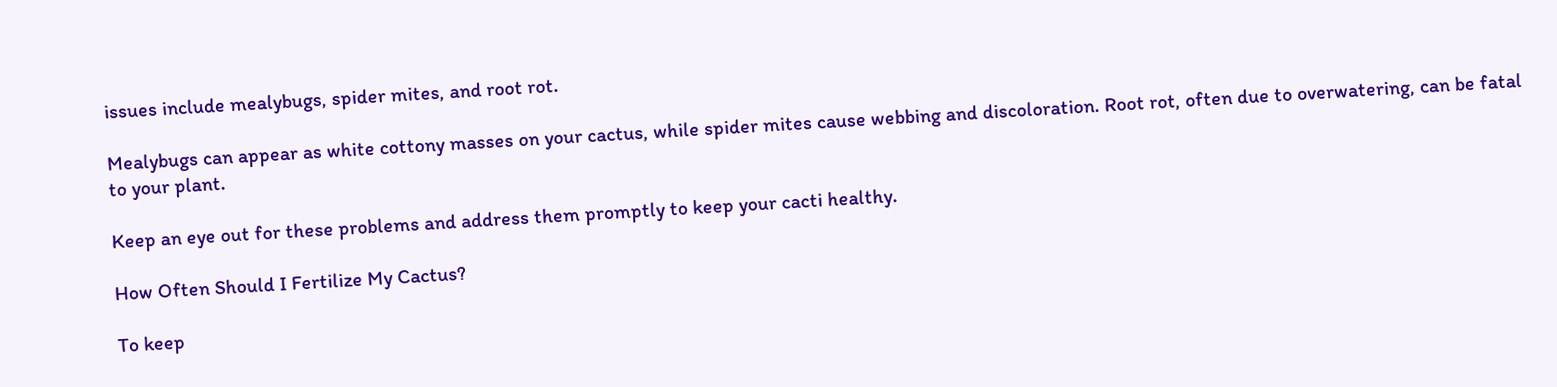issues include mealybugs, spider mites, and root rot.

Mealybugs can appear as white cottony masses on your cactus, while spider mites cause webbing and discoloration. Root rot, often due to overwatering, can be fatal to your plant.

Keep an eye out for these problems and address them promptly to keep your cacti healthy.

How Often Should I Fertilize My Cactus?

To keep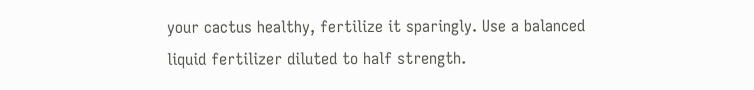your cactus healthy, fertilize it sparingly. Use a balanced liquid fertilizer diluted to half strength.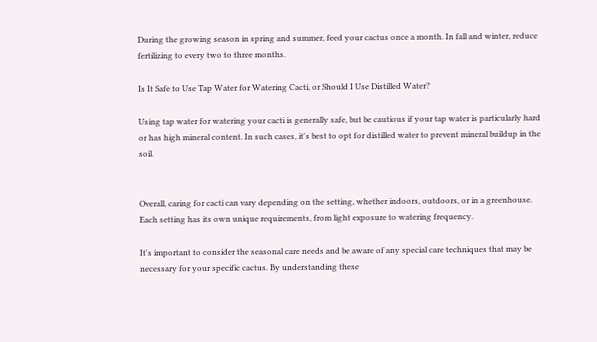During the growing season in spring and summer, feed your cactus once a month. In fall and winter, reduce fertilizing to every two to three months.

Is It Safe to Use Tap Water for Watering Cacti, or Should I Use Distilled Water?

Using tap water for watering your cacti is generally safe, but be cautious if your tap water is particularly hard or has high mineral content. In such cases, it's best to opt for distilled water to prevent mineral buildup in the soil.


Overall, caring for cacti can vary depending on the setting, whether indoors, outdoors, or in a greenhouse. Each setting has its own unique requirements, from light exposure to watering frequency.

It's important to consider the seasonal care needs and be aware of any special care techniques that may be necessary for your specific cactus. By understanding these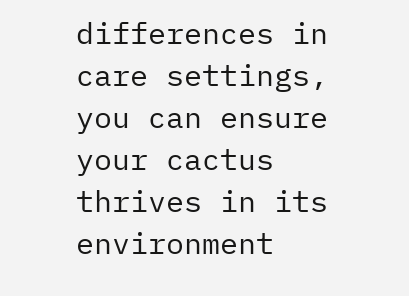differences in care settings, you can ensure your cactus thrives in its environment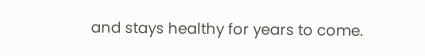and stays healthy for years to come.